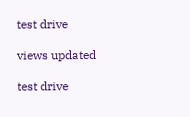test drive

views updated

test drive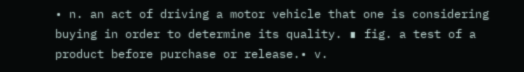• n. an act of driving a motor vehicle that one is considering buying in order to determine its quality. ∎ fig. a test of a product before purchase or release.• v.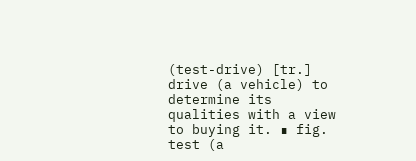(test-drive) [tr.] drive (a vehicle) to determine its qualities with a view to buying it. ∎ fig. test (a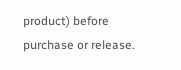product) before purchase or release.